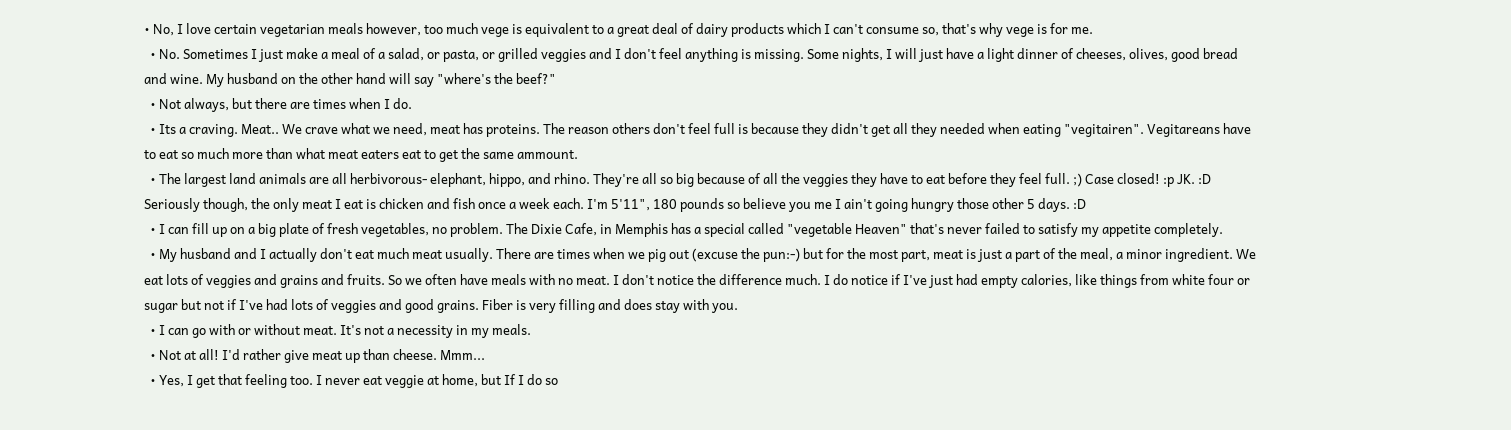• No, I love certain vegetarian meals however, too much vege is equivalent to a great deal of dairy products which I can't consume so, that's why vege is for me.
  • No. Sometimes I just make a meal of a salad, or pasta, or grilled veggies and I don't feel anything is missing. Some nights, I will just have a light dinner of cheeses, olives, good bread and wine. My husband on the other hand will say "where's the beef?"
  • Not always, but there are times when I do.
  • Its a craving. Meat.. We crave what we need, meat has proteins. The reason others don't feel full is because they didn't get all they needed when eating "vegitairen". Vegitareans have to eat so much more than what meat eaters eat to get the same ammount.
  • The largest land animals are all herbivorous- elephant, hippo, and rhino. They're all so big because of all the veggies they have to eat before they feel full. ;) Case closed! :p JK. :D Seriously though, the only meat I eat is chicken and fish once a week each. I'm 5'11", 180 pounds so believe you me I ain't going hungry those other 5 days. :D
  • I can fill up on a big plate of fresh vegetables, no problem. The Dixie Cafe, in Memphis has a special called "vegetable Heaven" that's never failed to satisfy my appetite completely.
  • My husband and I actually don't eat much meat usually. There are times when we pig out (excuse the pun:-) but for the most part, meat is just a part of the meal, a minor ingredient. We eat lots of veggies and grains and fruits. So we often have meals with no meat. I don't notice the difference much. I do notice if I've just had empty calories, like things from white four or sugar but not if I've had lots of veggies and good grains. Fiber is very filling and does stay with you.
  • I can go with or without meat. It's not a necessity in my meals.
  • Not at all! I'd rather give meat up than cheese. Mmm...
  • Yes, I get that feeling too. I never eat veggie at home, but If I do so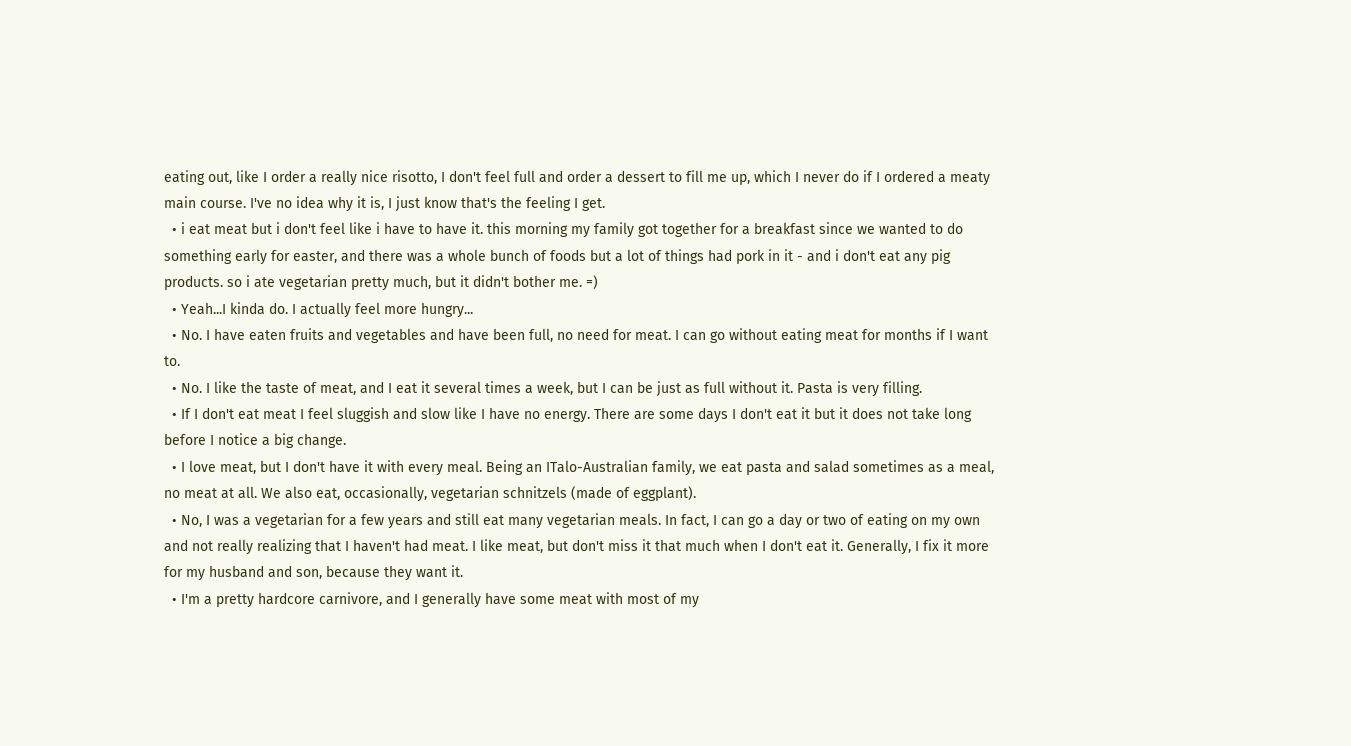eating out, like I order a really nice risotto, I don't feel full and order a dessert to fill me up, which I never do if I ordered a meaty main course. I've no idea why it is, I just know that's the feeling I get.
  • i eat meat but i don't feel like i have to have it. this morning my family got together for a breakfast since we wanted to do something early for easter, and there was a whole bunch of foods but a lot of things had pork in it - and i don't eat any pig products. so i ate vegetarian pretty much, but it didn't bother me. =)
  • Yeah...I kinda do. I actually feel more hungry...
  • No. I have eaten fruits and vegetables and have been full, no need for meat. I can go without eating meat for months if I want to.
  • No. I like the taste of meat, and I eat it several times a week, but I can be just as full without it. Pasta is very filling.
  • If I don't eat meat I feel sluggish and slow like I have no energy. There are some days I don't eat it but it does not take long before I notice a big change.
  • I love meat, but I don't have it with every meal. Being an ITalo-Australian family, we eat pasta and salad sometimes as a meal, no meat at all. We also eat, occasionally, vegetarian schnitzels (made of eggplant).
  • No, I was a vegetarian for a few years and still eat many vegetarian meals. In fact, I can go a day or two of eating on my own and not really realizing that I haven't had meat. I like meat, but don't miss it that much when I don't eat it. Generally, I fix it more for my husband and son, because they want it.
  • I'm a pretty hardcore carnivore, and I generally have some meat with most of my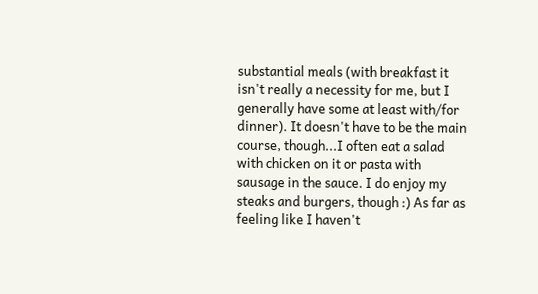substantial meals (with breakfast it isn't really a necessity for me, but I generally have some at least with/for dinner). It doesn't have to be the main course, though...I often eat a salad with chicken on it or pasta with sausage in the sauce. I do enjoy my steaks and burgers, though :) As far as feeling like I haven't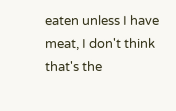eaten unless I have meat, I don't think that's the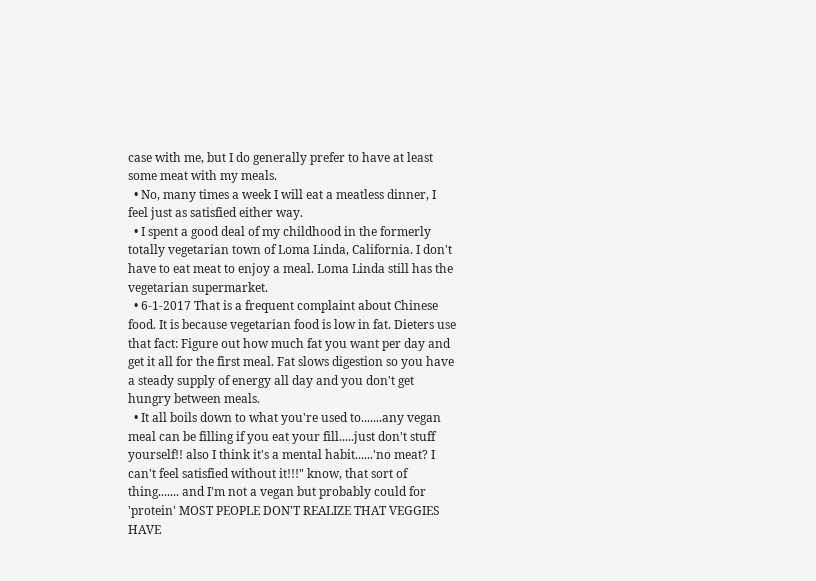case with me, but I do generally prefer to have at least some meat with my meals.
  • No, many times a week I will eat a meatless dinner, I feel just as satisfied either way.
  • I spent a good deal of my childhood in the formerly totally vegetarian town of Loma Linda, California. I don't have to eat meat to enjoy a meal. Loma Linda still has the vegetarian supermarket.
  • 6-1-2017 That is a frequent complaint about Chinese food. It is because vegetarian food is low in fat. Dieters use that fact: Figure out how much fat you want per day and get it all for the first meal. Fat slows digestion so you have a steady supply of energy all day and you don't get hungry between meals.
  • It all boils down to what you're used to.......any vegan meal can be filling if you eat your fill.....just don't stuff yourself!! also I think it's a mental habit......'no meat? I can't feel satisfied without it!!!" know, that sort of thing....... and I'm not a vegan but probably could for 'protein' MOST PEOPLE DON'T REALIZE THAT VEGGIES HAVE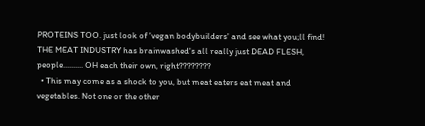PROTEINS TOO. just look of 'vegan bodybuilders' and see what you;ll find! THE MEAT INDUSTRY has brainwashed's all really just DEAD FLESH, people.......... OH each their own, right????????
  • This may come as a shock to you, but meat eaters eat meat and vegetables. Not one or the other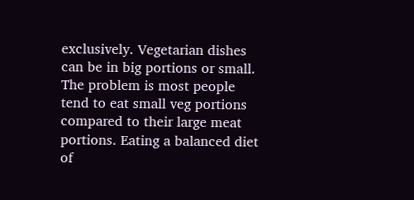exclusively. Vegetarian dishes can be in big portions or small. The problem is most people tend to eat small veg portions compared to their large meat portions. Eating a balanced diet of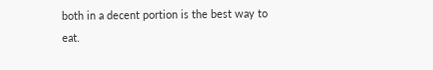both in a decent portion is the best way to eat.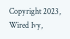Copyright 2023, Wired Ivy,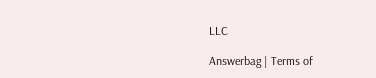LLC

Answerbag | Terms of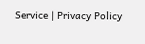Service | Privacy Policy